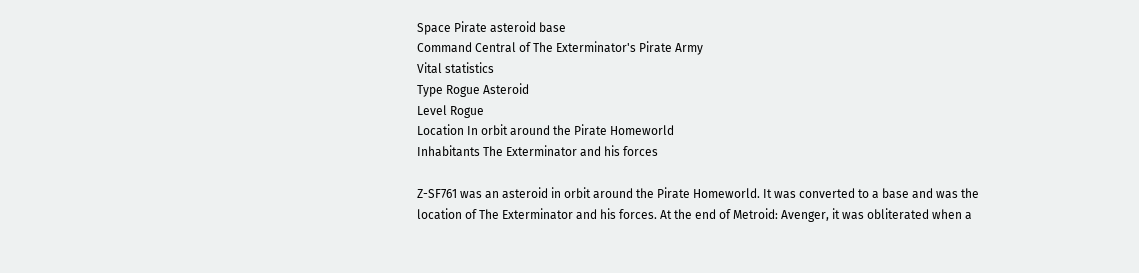Space Pirate asteroid base
Command Central of The Exterminator's Pirate Army
Vital statistics
Type Rogue Asteroid
Level Rogue
Location In orbit around the Pirate Homeworld
Inhabitants The Exterminator and his forces

Z-SF761 was an asteroid in orbit around the Pirate Homeworld. It was converted to a base and was the location of The Exterminator and his forces. At the end of Metroid: Avenger, it was obliterated when a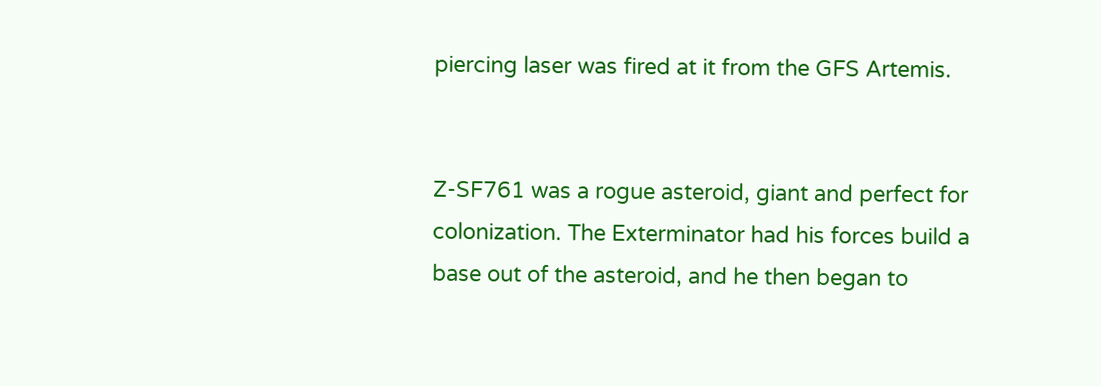piercing laser was fired at it from the GFS Artemis.


Z-SF761 was a rogue asteroid, giant and perfect for colonization. The Exterminator had his forces build a base out of the asteroid, and he then began to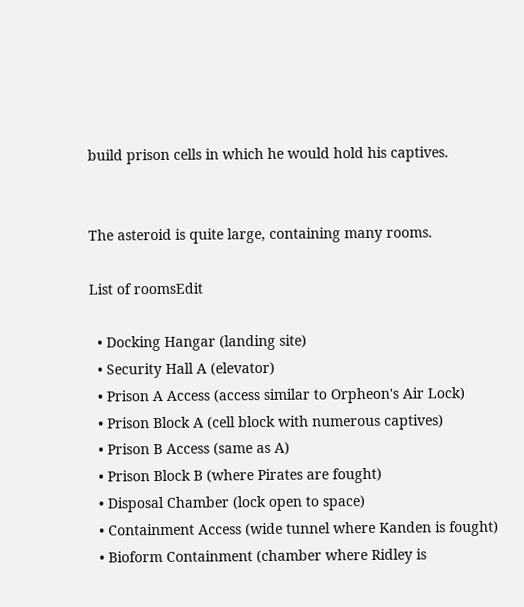build prison cells in which he would hold his captives.


The asteroid is quite large, containing many rooms.

List of roomsEdit

  • Docking Hangar (landing site)
  • Security Hall A (elevator)
  • Prison A Access (access similar to Orpheon's Air Lock)
  • Prison Block A (cell block with numerous captives)
  • Prison B Access (same as A)
  • Prison Block B (where Pirates are fought)
  • Disposal Chamber (lock open to space)
  • Containment Access (wide tunnel where Kanden is fought)
  • Bioform Containment (chamber where Ridley is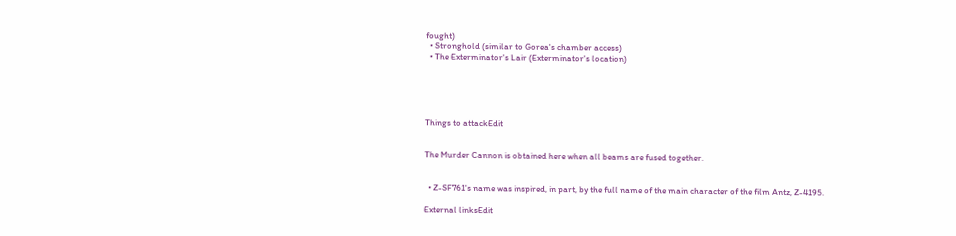fought)
  • Stronghold (similar to Gorea's chamber access)
  • The Exterminator's Lair (Exterminator's location)





Things to attackEdit


The Murder Cannon is obtained here when all beams are fused together.


  • Z-SF761's name was inspired, in part, by the full name of the main character of the film Antz, Z-4195.

External linksEdit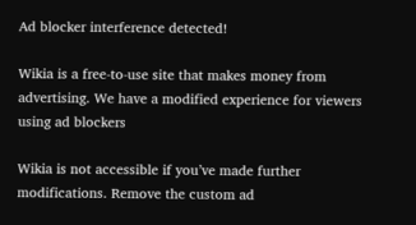Ad blocker interference detected!

Wikia is a free-to-use site that makes money from advertising. We have a modified experience for viewers using ad blockers

Wikia is not accessible if you’ve made further modifications. Remove the custom ad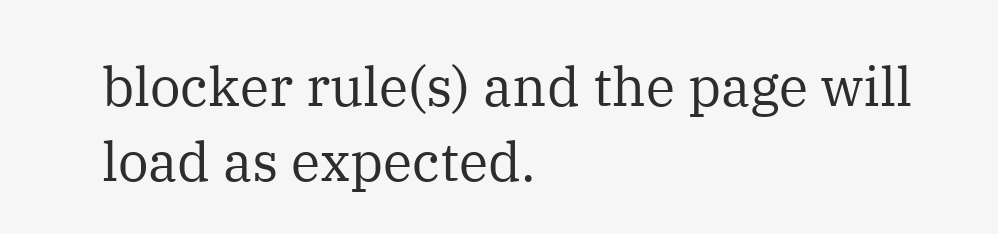blocker rule(s) and the page will load as expected.